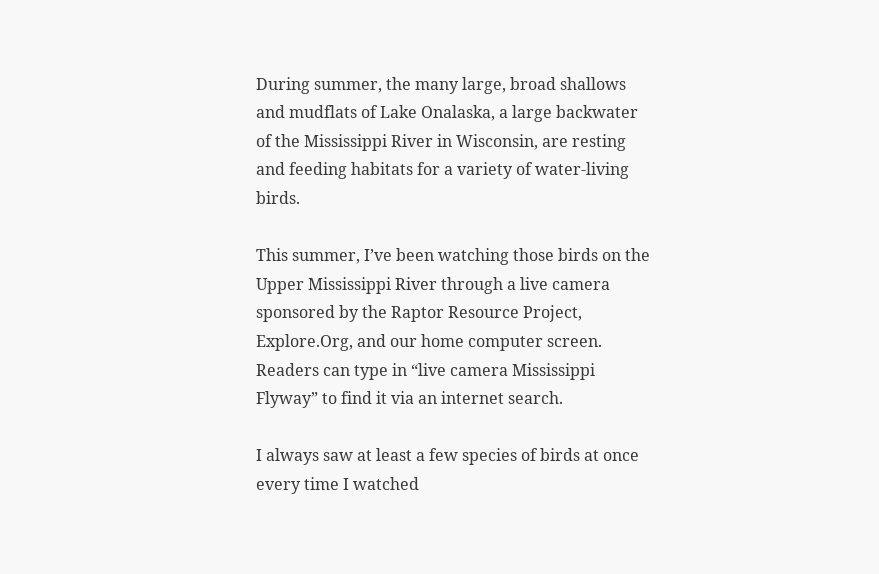During summer, the many large, broad shallows and mudflats of Lake Onalaska, a large backwater of the Mississippi River in Wisconsin, are resting and feeding habitats for a variety of water-living birds.

This summer, I’ve been watching those birds on the Upper Mississippi River through a live camera sponsored by the Raptor Resource Project, Explore.Org, and our home computer screen. Readers can type in “live camera Mississippi Flyway” to find it via an internet search.

I always saw at least a few species of birds at once every time I watched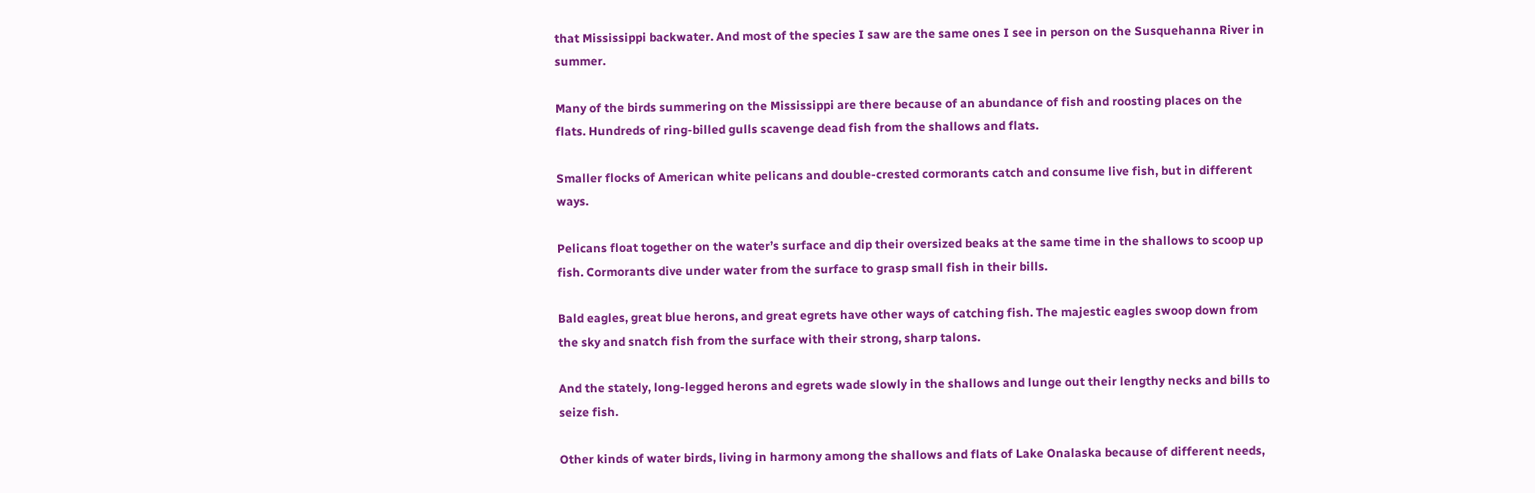that Mississippi backwater. And most of the species I saw are the same ones I see in person on the Susquehanna River in summer.

Many of the birds summering on the Mississippi are there because of an abundance of fish and roosting places on the flats. Hundreds of ring-billed gulls scavenge dead fish from the shallows and flats.

Smaller flocks of American white pelicans and double-crested cormorants catch and consume live fish, but in different ways.

Pelicans float together on the water’s surface and dip their oversized beaks at the same time in the shallows to scoop up fish. Cormorants dive under water from the surface to grasp small fish in their bills.

Bald eagles, great blue herons, and great egrets have other ways of catching fish. The majestic eagles swoop down from the sky and snatch fish from the surface with their strong, sharp talons.

And the stately, long-legged herons and egrets wade slowly in the shallows and lunge out their lengthy necks and bills to seize fish.

Other kinds of water birds, living in harmony among the shallows and flats of Lake Onalaska because of different needs,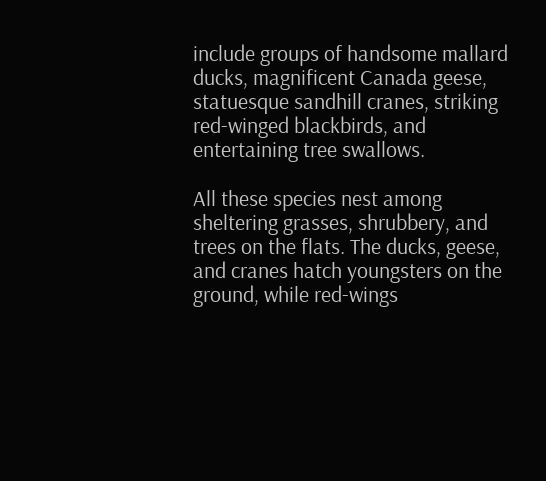include groups of handsome mallard ducks, magnificent Canada geese, statuesque sandhill cranes, striking red-winged blackbirds, and entertaining tree swallows.

All these species nest among sheltering grasses, shrubbery, and trees on the flats. The ducks, geese, and cranes hatch youngsters on the ground, while red-wings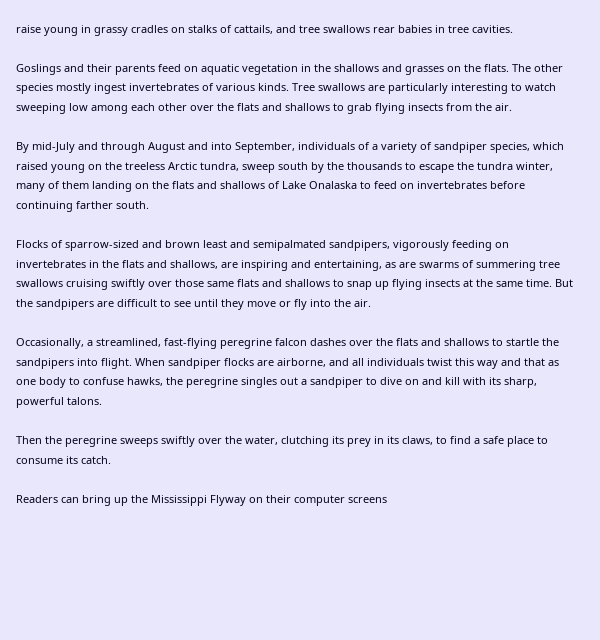raise young in grassy cradles on stalks of cattails, and tree swallows rear babies in tree cavities.

Goslings and their parents feed on aquatic vegetation in the shallows and grasses on the flats. The other species mostly ingest invertebrates of various kinds. Tree swallows are particularly interesting to watch sweeping low among each other over the flats and shallows to grab flying insects from the air.

By mid-July and through August and into September, individuals of a variety of sandpiper species, which raised young on the treeless Arctic tundra, sweep south by the thousands to escape the tundra winter, many of them landing on the flats and shallows of Lake Onalaska to feed on invertebrates before continuing farther south.

Flocks of sparrow-sized and brown least and semipalmated sandpipers, vigorously feeding on invertebrates in the flats and shallows, are inspiring and entertaining, as are swarms of summering tree swallows cruising swiftly over those same flats and shallows to snap up flying insects at the same time. But the sandpipers are difficult to see until they move or fly into the air.

Occasionally, a streamlined, fast-flying peregrine falcon dashes over the flats and shallows to startle the sandpipers into flight. When sandpiper flocks are airborne, and all individuals twist this way and that as one body to confuse hawks, the peregrine singles out a sandpiper to dive on and kill with its sharp, powerful talons.

Then the peregrine sweeps swiftly over the water, clutching its prey in its claws, to find a safe place to consume its catch.

Readers can bring up the Mississippi Flyway on their computer screens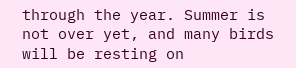through the year. Summer is not over yet, and many birds will be resting on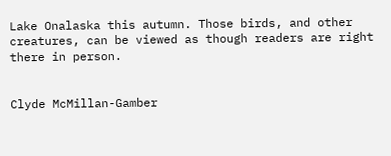Lake Onalaska this autumn. Those birds, and other creatures, can be viewed as though readers are right there in person.


Clyde McMillan-Gamber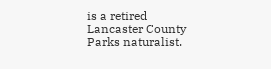is a retired Lancaster County Parks naturalist.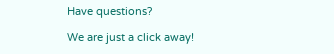Have questions?

We are just a click away!